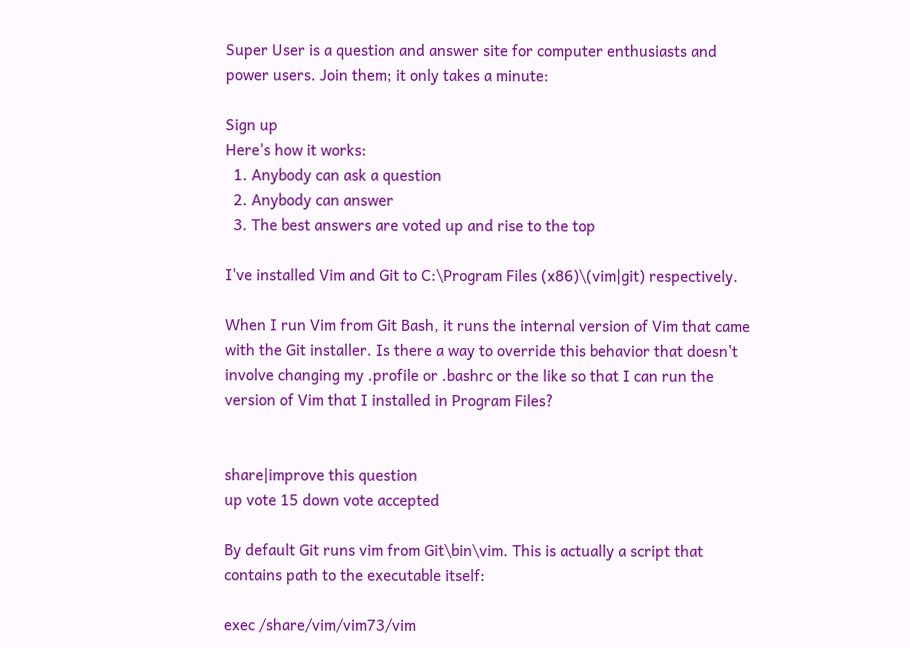Super User is a question and answer site for computer enthusiasts and power users. Join them; it only takes a minute:

Sign up
Here's how it works:
  1. Anybody can ask a question
  2. Anybody can answer
  3. The best answers are voted up and rise to the top

I've installed Vim and Git to C:\Program Files (x86)\(vim|git) respectively.

When I run Vim from Git Bash, it runs the internal version of Vim that came with the Git installer. Is there a way to override this behavior that doesn't involve changing my .profile or .bashrc or the like so that I can run the version of Vim that I installed in Program Files?


share|improve this question
up vote 15 down vote accepted

By default Git runs vim from Git\bin\vim. This is actually a script that contains path to the executable itself:

exec /share/vim/vim73/vim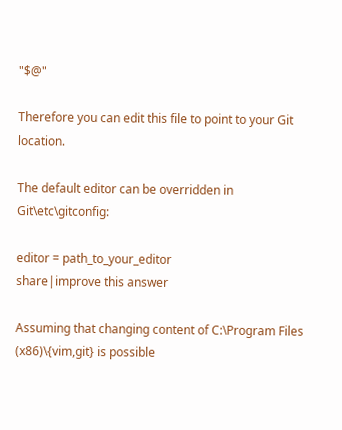"$@"

Therefore you can edit this file to point to your Git location.

The default editor can be overridden in Git\etc\gitconfig:

editor = path_to_your_editor
share|improve this answer

Assuming that changing content of C:\Program Files (x86)\{vim,git} is possible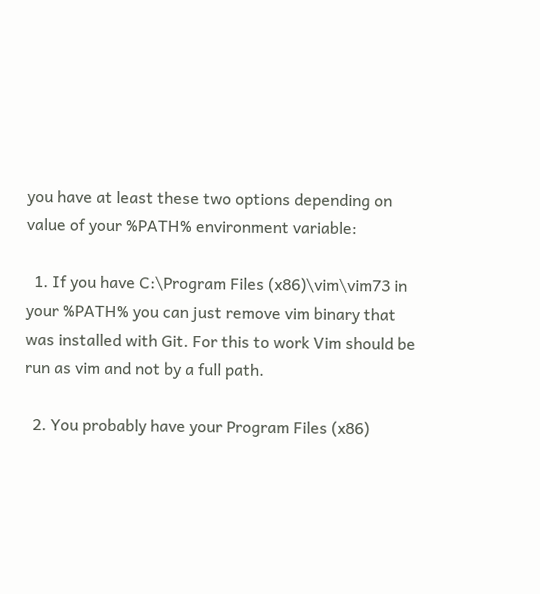you have at least these two options depending on value of your %PATH% environment variable:

  1. If you have C:\Program Files (x86)\vim\vim73 in your %PATH% you can just remove vim binary that was installed with Git. For this to work Vim should be run as vim and not by a full path.

  2. You probably have your Program Files (x86)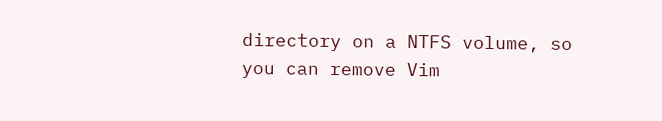directory on a NTFS volume, so you can remove Vim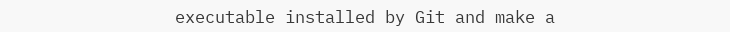executable installed by Git and make a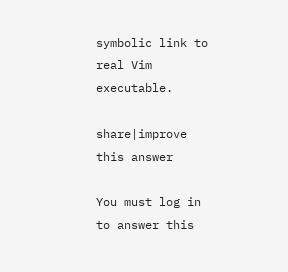symbolic link to real Vim executable.

share|improve this answer

You must log in to answer this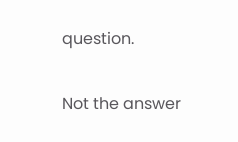question.

Not the answer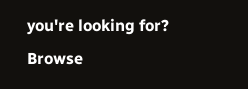you're looking for? Browse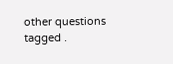other questions tagged .